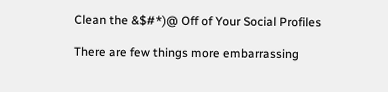Clean the &$#*)@ Off of Your Social Profiles

There are few things more embarrassing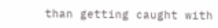than getting caught with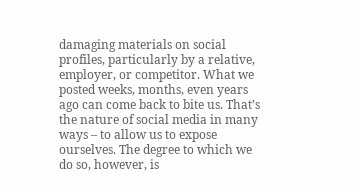damaging materials on social profiles, particularly by a relative, employer, or competitor. What we posted weeks, months, even years ago can come back to bite us. That’s the nature of social media in many ways – to allow us to expose ourselves. The degree to which we do so, however, is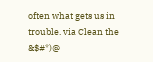often what gets us in trouble. via Clean the &$#*)@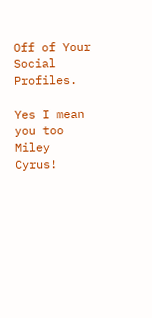Off of Your Social Profiles.

Yes I mean you too Miley  Cyrus!